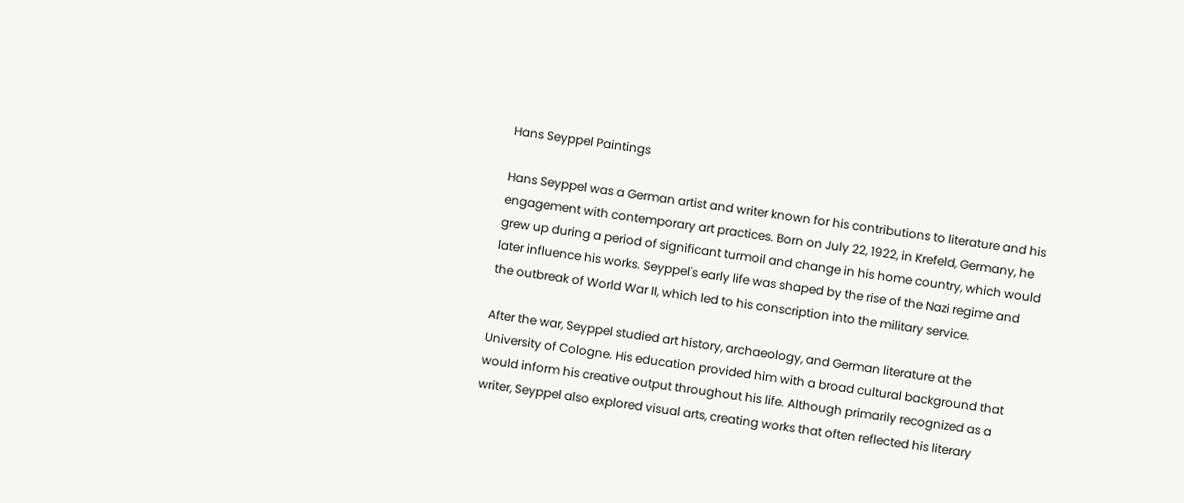Hans Seyppel Paintings

Hans Seyppel was a German artist and writer known for his contributions to literature and his engagement with contemporary art practices. Born on July 22, 1922, in Krefeld, Germany, he grew up during a period of significant turmoil and change in his home country, which would later influence his works. Seyppel's early life was shaped by the rise of the Nazi regime and the outbreak of World War II, which led to his conscription into the military service.

After the war, Seyppel studied art history, archaeology, and German literature at the University of Cologne. His education provided him with a broad cultural background that would inform his creative output throughout his life. Although primarily recognized as a writer, Seyppel also explored visual arts, creating works that often reflected his literary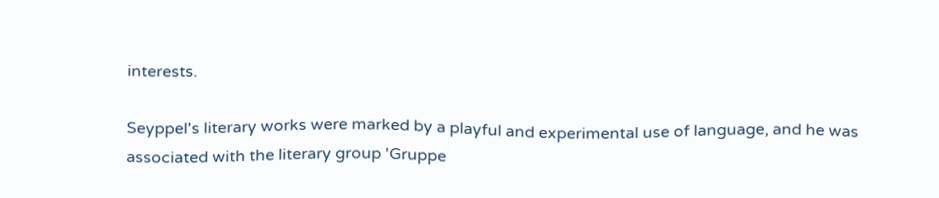interests.

Seyppel's literary works were marked by a playful and experimental use of language, and he was associated with the literary group 'Gruppe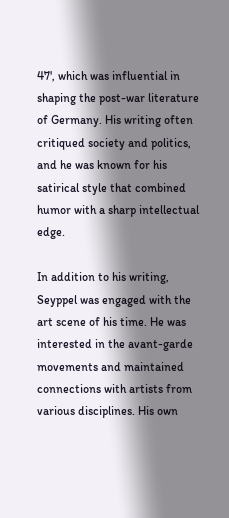47', which was influential in shaping the post-war literature of Germany. His writing often critiqued society and politics, and he was known for his satirical style that combined humor with a sharp intellectual edge.

In addition to his writing, Seyppel was engaged with the art scene of his time. He was interested in the avant-garde movements and maintained connections with artists from various disciplines. His own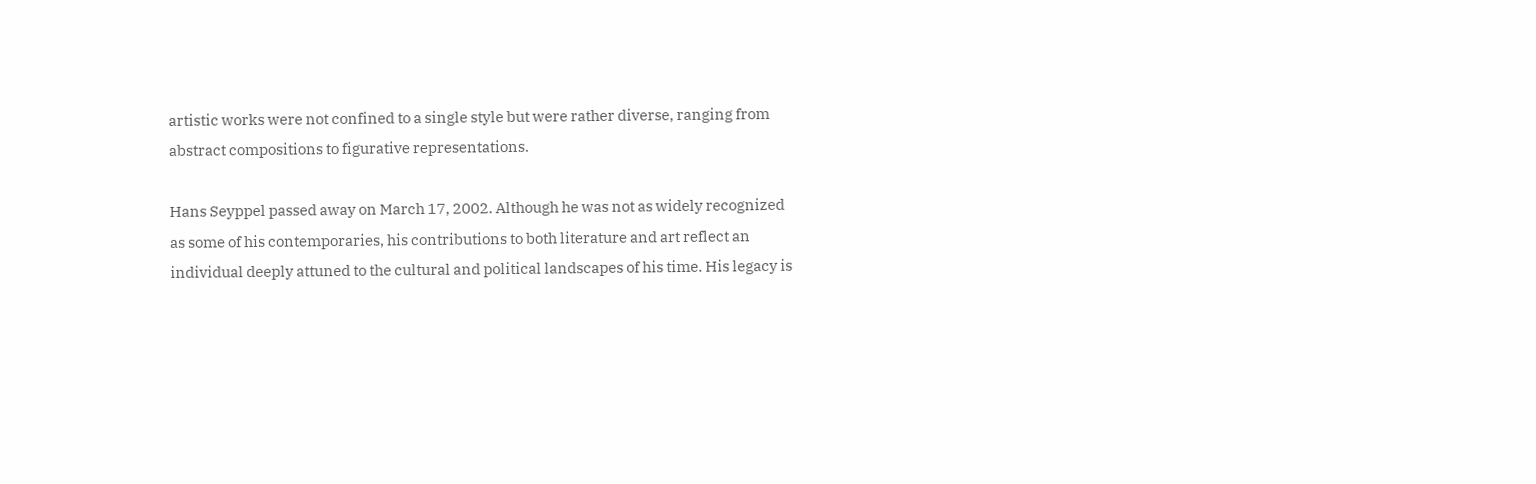artistic works were not confined to a single style but were rather diverse, ranging from abstract compositions to figurative representations.

Hans Seyppel passed away on March 17, 2002. Although he was not as widely recognized as some of his contemporaries, his contributions to both literature and art reflect an individual deeply attuned to the cultural and political landscapes of his time. His legacy is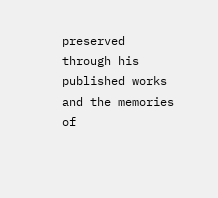preserved through his published works and the memories of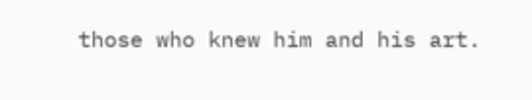those who knew him and his art.